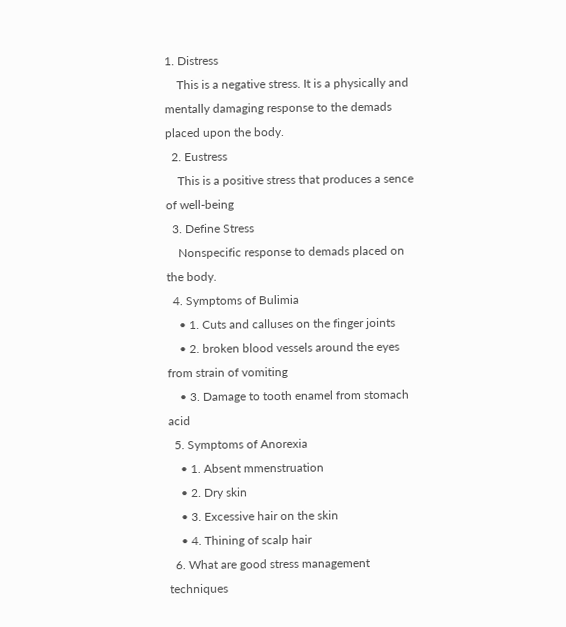1. Distress
    This is a negative stress. It is a physically and mentally damaging response to the demads placed upon the body.
  2. Eustress
    This is a positive stress that produces a sence of well-being
  3. Define Stress
    Nonspecific response to demads placed on the body.
  4. Symptoms of Bulimia
    • 1. Cuts and calluses on the finger joints
    • 2. broken blood vessels around the eyes from strain of vomiting
    • 3. Damage to tooth enamel from stomach acid
  5. Symptoms of Anorexia
    • 1. Absent mmenstruation
    • 2. Dry skin
    • 3. Excessive hair on the skin
    • 4. Thining of scalp hair
  6. What are good stress management techniques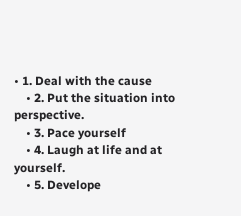• 1. Deal with the cause
    • 2. Put the situation into perspective.
    • 3. Pace yourself
    • 4. Laugh at life and at yourself.
    • 5. Develope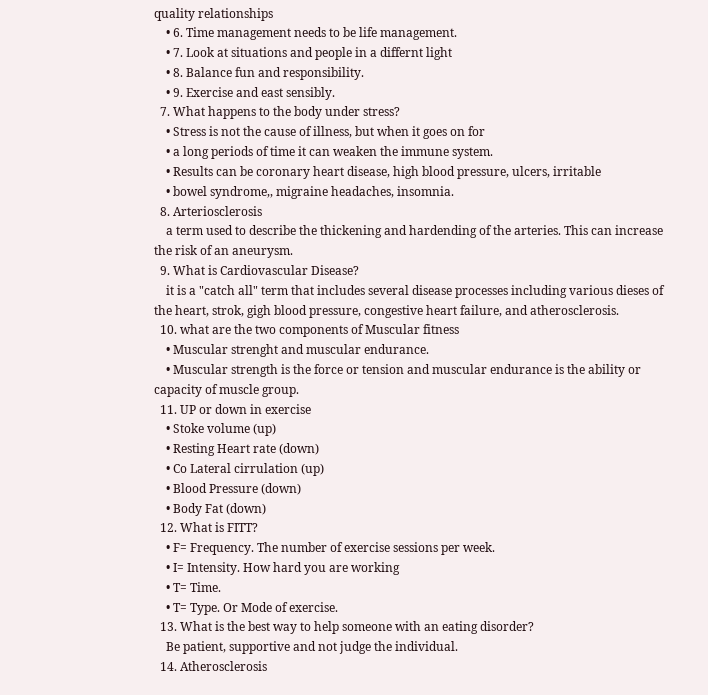quality relationships
    • 6. Time management needs to be life management.
    • 7. Look at situations and people in a differnt light
    • 8. Balance fun and responsibility.
    • 9. Exercise and east sensibly.
  7. What happens to the body under stress?
    • Stress is not the cause of illness, but when it goes on for
    • a long periods of time it can weaken the immune system.
    • Results can be coronary heart disease, high blood pressure, ulcers, irritable
    • bowel syndrome,, migraine headaches, insomnia.
  8. Arteriosclerosis
    a term used to describe the thickening and hardending of the arteries. This can increase the risk of an aneurysm.
  9. What is Cardiovascular Disease?
    it is a "catch all" term that includes several disease processes including various dieses of the heart, strok, gigh blood pressure, congestive heart failure, and atherosclerosis.
  10. what are the two components of Muscular fitness
    • Muscular strenght and muscular endurance.
    • Muscular strength is the force or tension and muscular endurance is the ability or capacity of muscle group.
  11. UP or down in exercise
    • Stoke volume (up)
    • Resting Heart rate (down)
    • Co Lateral cirrulation (up)
    • Blood Pressure (down)
    • Body Fat (down)
  12. What is FITT?
    • F= Frequency. The number of exercise sessions per week.
    • I= Intensity. How hard you are working
    • T= Time.
    • T= Type. Or Mode of exercise.
  13. What is the best way to help someone with an eating disorder?
    Be patient, supportive and not judge the individual.
  14. Atherosclerosis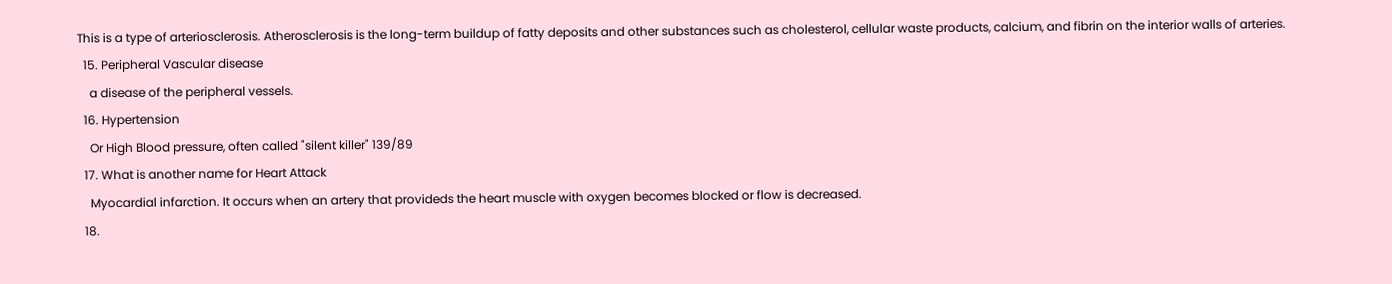This is a type of arteriosclerosis. Atherosclerosis is the long-term buildup of fatty deposits and other substances such as cholesterol, cellular waste products, calcium, and fibrin on the interior walls of arteries.
  15. Peripheral Vascular disease
    a disease of the peripheral vessels.
  16. Hypertension
    Or High Blood pressure, often called "silent killer" 139/89
  17. What is another name for Heart Attack
    Myocardial infarction. It occurs when an artery that provideds the heart muscle with oxygen becomes blocked or flow is decreased.
  18.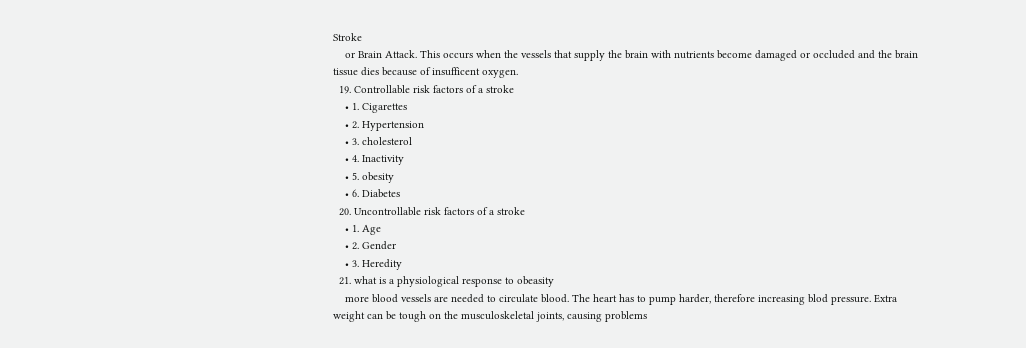Stroke
    or Brain Attack. This occurs when the vessels that supply the brain with nutrients become damaged or occluded and the brain tissue dies because of insufficent oxygen.
  19. Controllable risk factors of a stroke
    • 1. Cigarettes
    • 2. Hypertension
    • 3. cholesterol
    • 4. Inactivity
    • 5. obesity
    • 6. Diabetes
  20. Uncontrollable risk factors of a stroke
    • 1. Age
    • 2. Gender
    • 3. Heredity
  21. what is a physiological response to obeasity
    more blood vessels are needed to circulate blood. The heart has to pump harder, therefore increasing blod pressure. Extra weight can be tough on the musculoskeletal joints, causing problems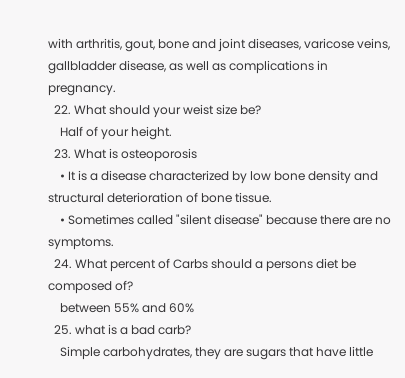with arthritis, gout, bone and joint diseases, varicose veins, gallbladder disease, as well as complications in pregnancy.
  22. What should your weist size be?
    Half of your height.
  23. What is osteoporosis
    • It is a disease characterized by low bone density and structural deterioration of bone tissue.
    • Sometimes called "silent disease" because there are no symptoms.
  24. What percent of Carbs should a persons diet be composed of?
    between 55% and 60%
  25. what is a bad carb?
    Simple carbohydrates, they are sugars that have little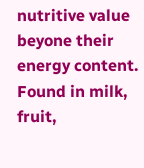nutritive value beyone their energy content. Found in milk, fruit,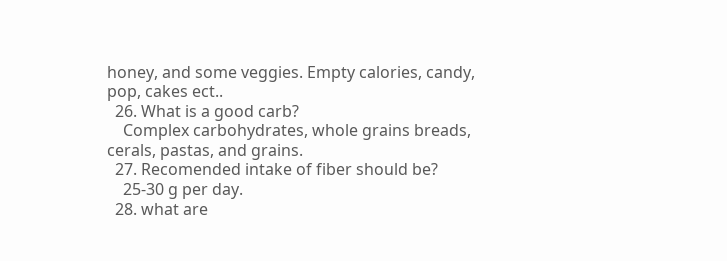honey, and some veggies. Empty calories, candy, pop, cakes ect..
  26. What is a good carb?
    Complex carbohydrates, whole grains breads, cerals, pastas, and grains.
  27. Recomended intake of fiber should be?
    25-30 g per day.
  28. what are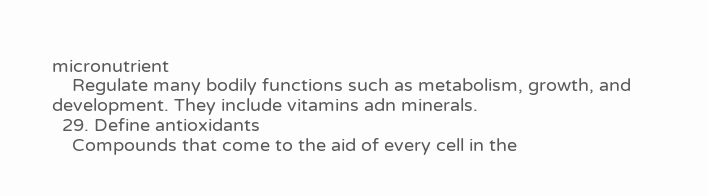micronutrient
    Regulate many bodily functions such as metabolism, growth, and development. They include vitamins adn minerals.
  29. Define antioxidants
    Compounds that come to the aid of every cell in the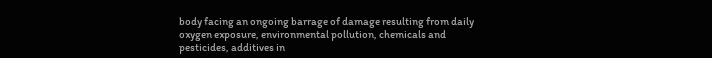body facing an ongoing barrage of damage resulting from daily oxygen exposure, environmental pollution, chemicals and pesticides, additives in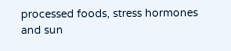processed foods, stress hormones and sun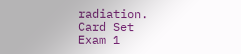radiation.
Card Set
Exam 1